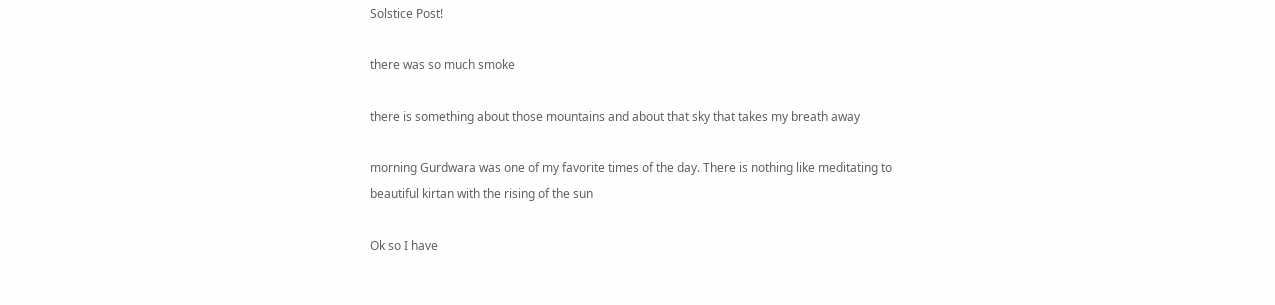Solstice Post!

there was so much smoke

there is something about those mountains and about that sky that takes my breath away

morning Gurdwara was one of my favorite times of the day. There is nothing like meditating to beautiful kirtan with the rising of the sun

Ok so I have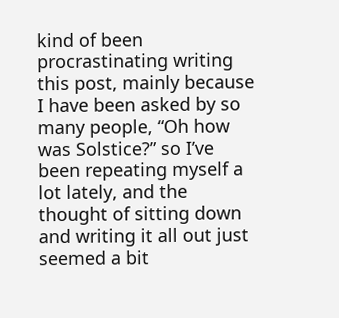kind of been procrastinating writing this post, mainly because I have been asked by so many people, “Oh how was Solstice?” so I’ve been repeating myself a lot lately, and the thought of sitting down and writing it all out just seemed a bit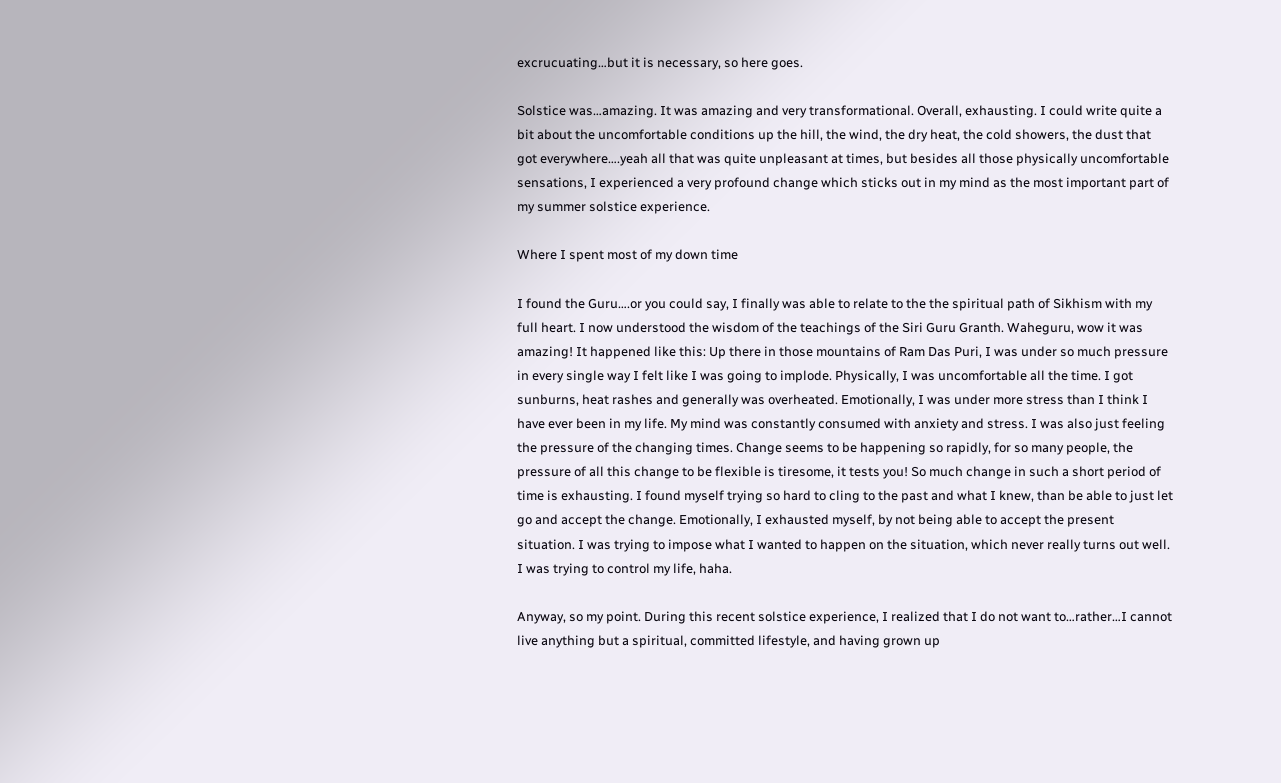excrucuating…but it is necessary, so here goes.

Solstice was…amazing. It was amazing and very transformational. Overall, exhausting. I could write quite a bit about the uncomfortable conditions up the hill, the wind, the dry heat, the cold showers, the dust that got everywhere….yeah all that was quite unpleasant at times, but besides all those physically uncomfortable sensations, I experienced a very profound change which sticks out in my mind as the most important part of my summer solstice experience.

Where I spent most of my down time

I found the Guru….or you could say, I finally was able to relate to the the spiritual path of Sikhism with my full heart. I now understood the wisdom of the teachings of the Siri Guru Granth. Waheguru, wow it was amazing! It happened like this: Up there in those mountains of Ram Das Puri, I was under so much pressure in every single way I felt like I was going to implode. Physically, I was uncomfortable all the time. I got sunburns, heat rashes and generally was overheated. Emotionally, I was under more stress than I think I have ever been in my life. My mind was constantly consumed with anxiety and stress. I was also just feeling the pressure of the changing times. Change seems to be happening so rapidly, for so many people, the pressure of all this change to be flexible is tiresome, it tests you! So much change in such a short period of time is exhausting. I found myself trying so hard to cling to the past and what I knew, than be able to just let go and accept the change. Emotionally, I exhausted myself, by not being able to accept the present situation. I was trying to impose what I wanted to happen on the situation, which never really turns out well. I was trying to control my life, haha.

Anyway, so my point. During this recent solstice experience, I realized that I do not want to…rather…I cannot live anything but a spiritual, committed lifestyle, and having grown up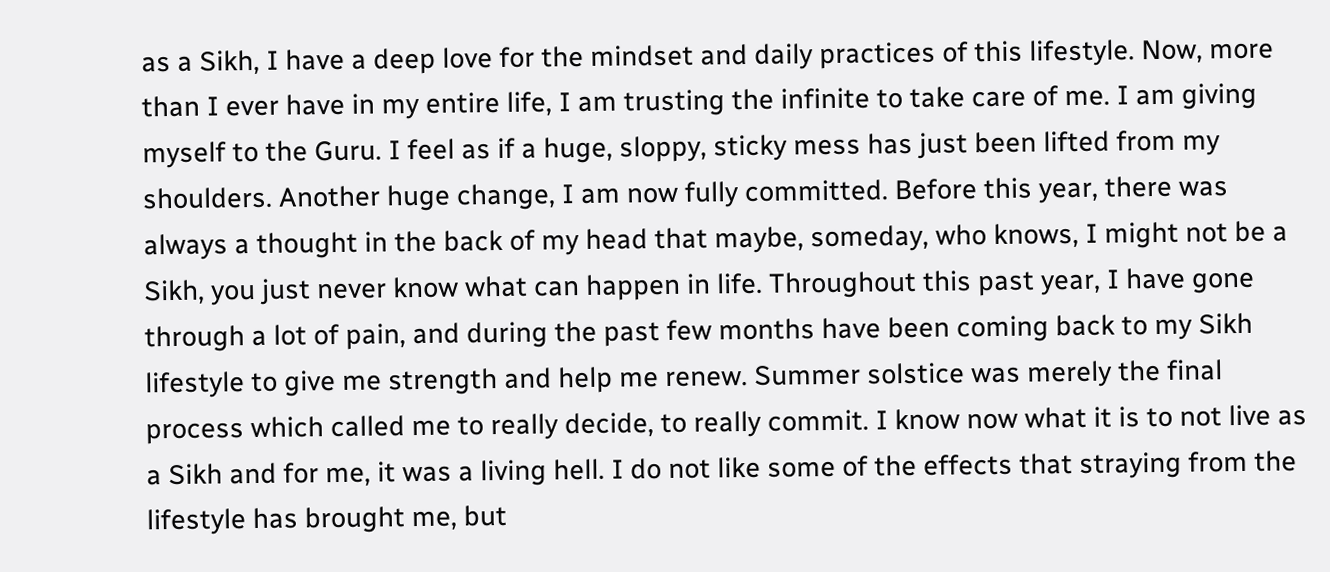as a Sikh, I have a deep love for the mindset and daily practices of this lifestyle. Now, more than I ever have in my entire life, I am trusting the infinite to take care of me. I am giving myself to the Guru. I feel as if a huge, sloppy, sticky mess has just been lifted from my shoulders. Another huge change, I am now fully committed. Before this year, there was always a thought in the back of my head that maybe, someday, who knows, I might not be a Sikh, you just never know what can happen in life. Throughout this past year, I have gone through a lot of pain, and during the past few months have been coming back to my Sikh lifestyle to give me strength and help me renew. Summer solstice was merely the final process which called me to really decide, to really commit. I know now what it is to not live as a Sikh and for me, it was a living hell. I do not like some of the effects that straying from the lifestyle has brought me, but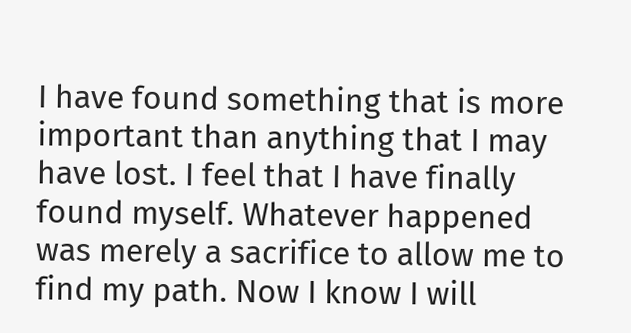I have found something that is more important than anything that I may have lost. I feel that I have finally found myself. Whatever happened was merely a sacrifice to allow me to find my path. Now I know I will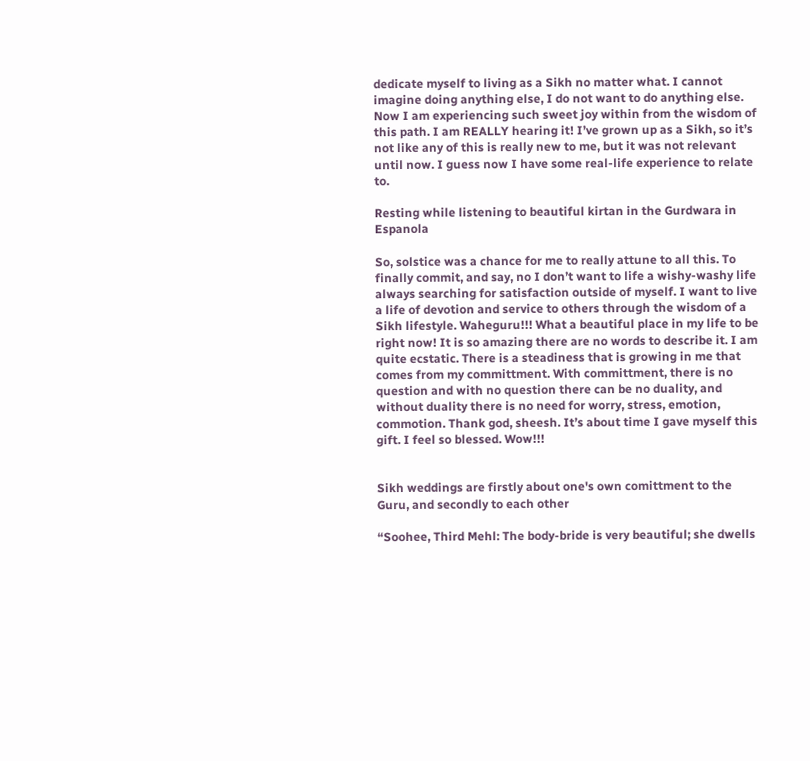dedicate myself to living as a Sikh no matter what. I cannot imagine doing anything else, I do not want to do anything else. Now I am experiencing such sweet joy within from the wisdom of this path. I am REALLY hearing it! I’ve grown up as a Sikh, so it’s not like any of this is really new to me, but it was not relevant until now. I guess now I have some real-life experience to relate to.

Resting while listening to beautiful kirtan in the Gurdwara in Espanola

So, solstice was a chance for me to really attune to all this. To finally commit, and say, no I don’t want to life a wishy-washy life always searching for satisfaction outside of myself. I want to live a life of devotion and service to others through the wisdom of a Sikh lifestyle. Waheguru!!! What a beautiful place in my life to be right now! It is so amazing there are no words to describe it. I am quite ecstatic. There is a steadiness that is growing in me that comes from my committment. With committment, there is no question and with no question there can be no duality, and without duality there is no need for worry, stress, emotion, commotion. Thank god, sheesh. It’s about time I gave myself this gift. I feel so blessed. Wow!!!


Sikh weddings are firstly about one's own comittment to the Guru, and secondly to each other

“Soohee, Third Mehl: The body-bride is very beautiful; she dwells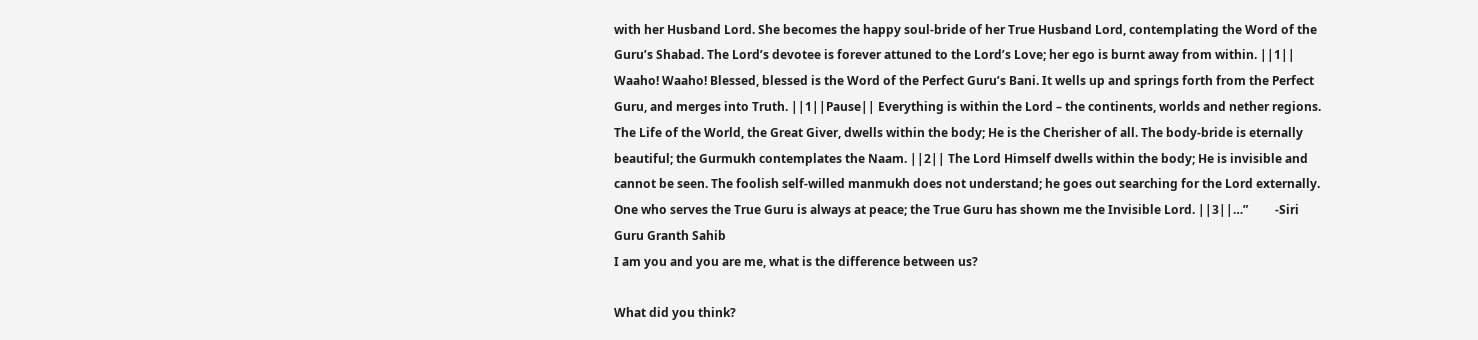with her Husband Lord. She becomes the happy soul-bride of her True Husband Lord, contemplating the Word of the Guru’s Shabad. The Lord’s devotee is forever attuned to the Lord’s Love; her ego is burnt away from within. ||1|| Waaho! Waaho! Blessed, blessed is the Word of the Perfect Guru’s Bani. It wells up and springs forth from the Perfect Guru, and merges into Truth. ||1||Pause|| Everything is within the Lord – the continents, worlds and nether regions. The Life of the World, the Great Giver, dwells within the body; He is the Cherisher of all. The body-bride is eternally beautiful; the Gurmukh contemplates the Naam. ||2|| The Lord Himself dwells within the body; He is invisible and cannot be seen. The foolish self-willed manmukh does not understand; he goes out searching for the Lord externally. One who serves the True Guru is always at peace; the True Guru has shown me the Invisible Lord. ||3||…”         -Siri Guru Granth Sahib
I am you and you are me, what is the difference between us?

What did you think?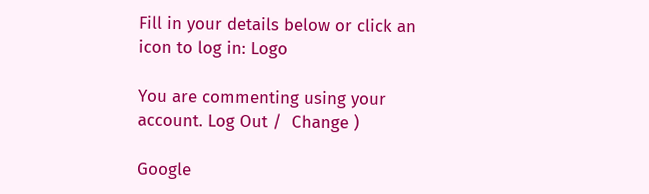Fill in your details below or click an icon to log in: Logo

You are commenting using your account. Log Out /  Change )

Google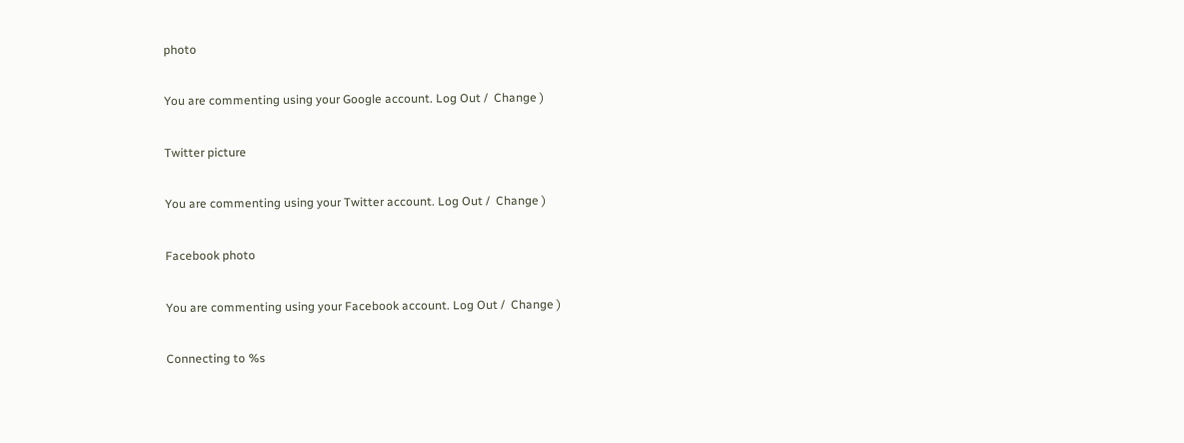photo

You are commenting using your Google account. Log Out /  Change )

Twitter picture

You are commenting using your Twitter account. Log Out /  Change )

Facebook photo

You are commenting using your Facebook account. Log Out /  Change )

Connecting to %s